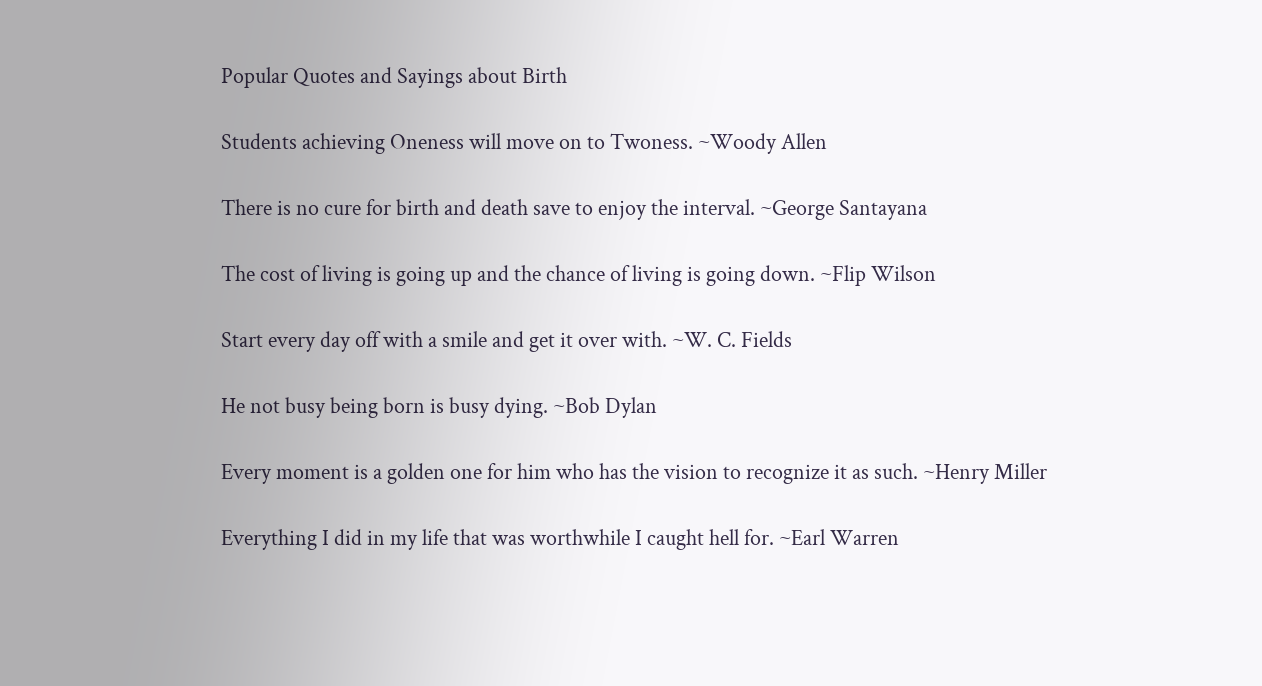Popular Quotes and Sayings about Birth

Students achieving Oneness will move on to Twoness. ~Woody Allen

There is no cure for birth and death save to enjoy the interval. ~George Santayana

The cost of living is going up and the chance of living is going down. ~Flip Wilson

Start every day off with a smile and get it over with. ~W. C. Fields

He not busy being born is busy dying. ~Bob Dylan

Every moment is a golden one for him who has the vision to recognize it as such. ~Henry Miller

Everything I did in my life that was worthwhile I caught hell for. ~Earl Warren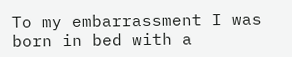To my embarrassment I was born in bed with a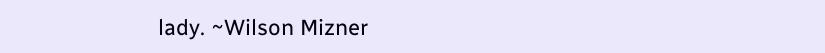lady. ~Wilson Mizner